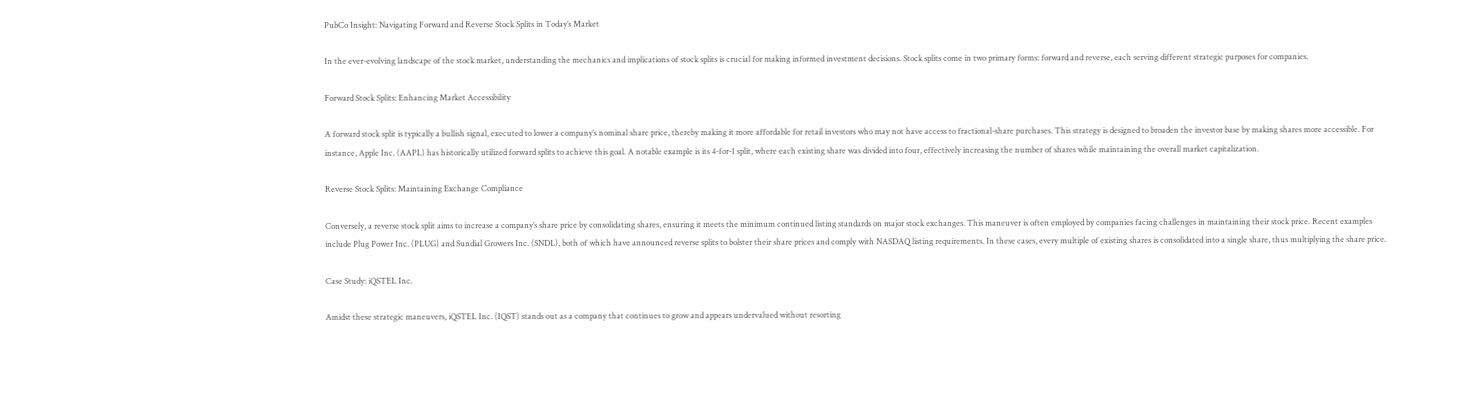PubCo Insight: Navigating Forward and Reverse Stock Splits in Today’s Market

In the ever-evolving landscape of the stock market, understanding the mechanics and implications of stock splits is crucial for making informed investment decisions. Stock splits come in two primary forms: forward and reverse, each serving different strategic purposes for companies.

Forward Stock Splits: Enhancing Market Accessibility

A forward stock split is typically a bullish signal, executed to lower a company’s nominal share price, thereby making it more affordable for retail investors who may not have access to fractional-share purchases. This strategy is designed to broaden the investor base by making shares more accessible. For instance, Apple Inc. (AAPL) has historically utilized forward splits to achieve this goal. A notable example is its 4-for-1 split, where each existing share was divided into four, effectively increasing the number of shares while maintaining the overall market capitalization.

Reverse Stock Splits: Maintaining Exchange Compliance

Conversely, a reverse stock split aims to increase a company’s share price by consolidating shares, ensuring it meets the minimum continued listing standards on major stock exchanges. This maneuver is often employed by companies facing challenges in maintaining their stock price. Recent examples include Plug Power Inc. (PLUG) and Sundial Growers Inc. (SNDL), both of which have announced reverse splits to bolster their share prices and comply with NASDAQ listing requirements. In these cases, every multiple of existing shares is consolidated into a single share, thus multiplying the share price.

Case Study: iQSTEL Inc.

Amidst these strategic maneuvers, iQSTEL Inc. (IQST) stands out as a company that continues to grow and appears undervalued without resorting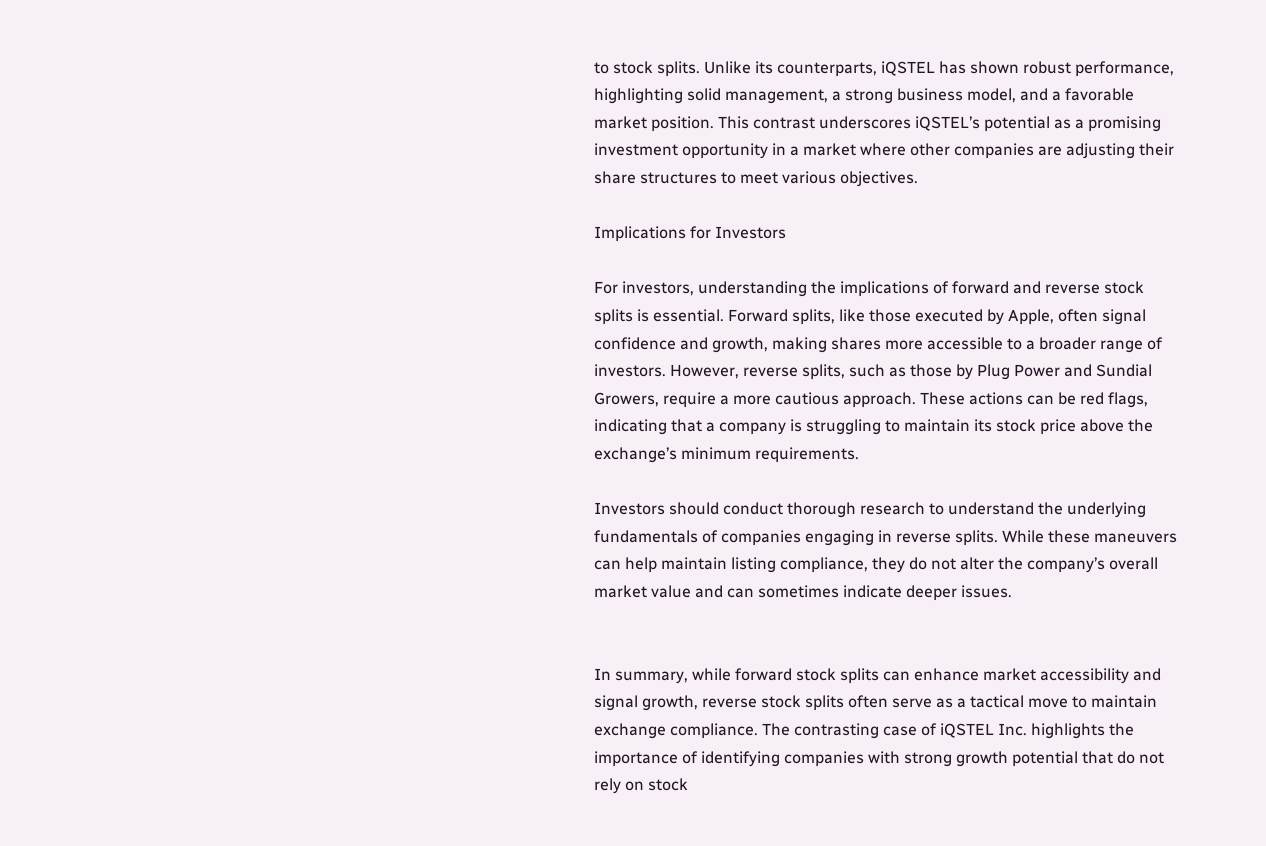to stock splits. Unlike its counterparts, iQSTEL has shown robust performance, highlighting solid management, a strong business model, and a favorable market position. This contrast underscores iQSTEL’s potential as a promising investment opportunity in a market where other companies are adjusting their share structures to meet various objectives.

Implications for Investors

For investors, understanding the implications of forward and reverse stock splits is essential. Forward splits, like those executed by Apple, often signal confidence and growth, making shares more accessible to a broader range of investors. However, reverse splits, such as those by Plug Power and Sundial Growers, require a more cautious approach. These actions can be red flags, indicating that a company is struggling to maintain its stock price above the exchange’s minimum requirements.

Investors should conduct thorough research to understand the underlying fundamentals of companies engaging in reverse splits. While these maneuvers can help maintain listing compliance, they do not alter the company’s overall market value and can sometimes indicate deeper issues.


In summary, while forward stock splits can enhance market accessibility and signal growth, reverse stock splits often serve as a tactical move to maintain exchange compliance. The contrasting case of iQSTEL Inc. highlights the importance of identifying companies with strong growth potential that do not rely on stock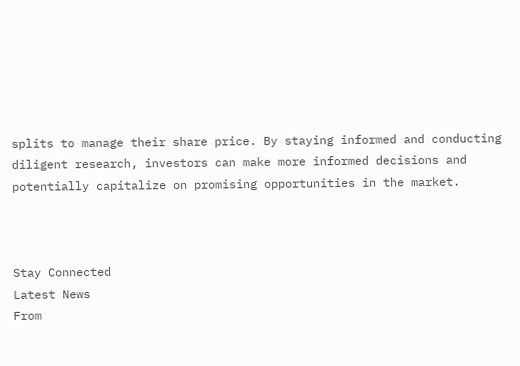splits to manage their share price. By staying informed and conducting diligent research, investors can make more informed decisions and potentially capitalize on promising opportunities in the market.



Stay Connected
Latest News
From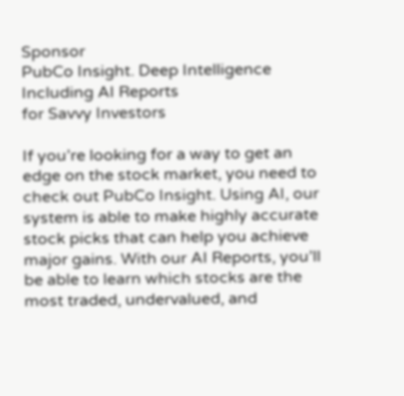Sponsor
PubCo Insight. Deep Intelligence
Including AI Reports
for Savvy Investors

If you’re looking for a way to get an edge on the stock market, you need to check out PubCo Insight. Using AI, our system is able to make highly accurate stock picks that can help you achieve major gains. With our AI Reports, you’ll be able to learn which stocks are the most traded, undervalued, and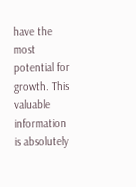have the most potential for growth. This valuable information is absolutely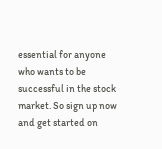essential for anyone who wants to be successful in the stock market. So sign up now and get started on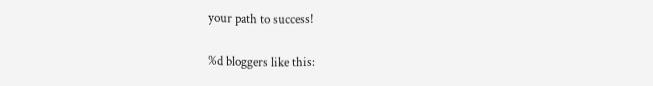your path to success!

%d bloggers like this: